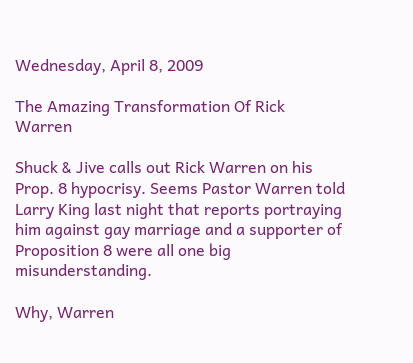Wednesday, April 8, 2009

The Amazing Transformation Of Rick Warren

Shuck & Jive calls out Rick Warren on his Prop. 8 hypocrisy. Seems Pastor Warren told Larry King last night that reports portraying him against gay marriage and a supporter of Proposition 8 were all one big misunderstanding.

Why, Warren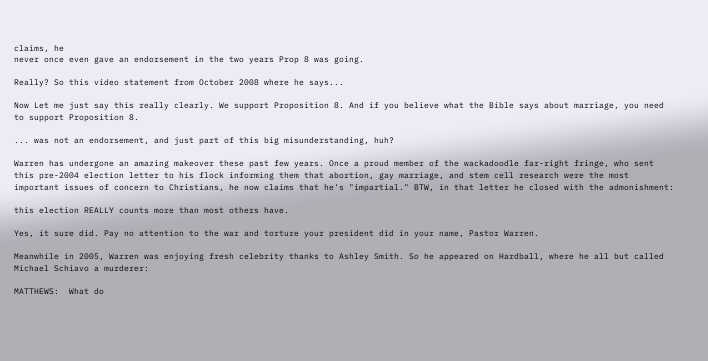claims, he
never once even gave an endorsement in the two years Prop 8 was going.

Really? So this video statement from October 2008 where he says...

Now Let me just say this really clearly. We support Proposition 8. And if you believe what the Bible says about marriage, you need to support Proposition 8.

... was not an endorsement, and just part of this big misunderstanding, huh?

Warren has undergone an amazing makeover these past few years. Once a proud member of the wackadoodle far-right fringe, who sent this pre-2004 election letter to his flock informing them that abortion, gay marriage, and stem cell research were the most important issues of concern to Christians, he now claims that he's "impartial." BTW, in that letter he closed with the admonishment:

this election REALLY counts more than most others have.

Yes, it sure did. Pay no attention to the war and torture your president did in your name, Pastor Warren.

Meanwhile in 2005, Warren was enjoying fresh celebrity thanks to Ashley Smith. So he appeared on Hardball, where he all but called Michael Schiavo a murderer:

MATTHEWS:  What do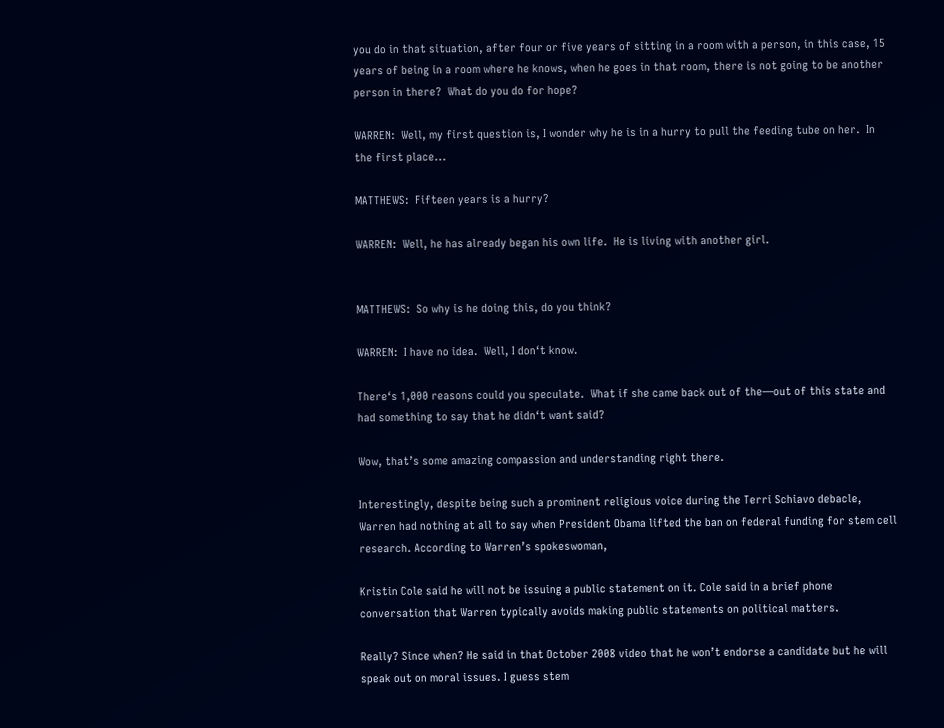you do in that situation, after four or five years of sitting in a room with a person, in this case, 15 years of being in a room where he knows, when he goes in that room, there is not going to be another person in there?  What do you do for hope?

WARREN:  Well, my first question is, I wonder why he is in a hurry to pull the feeding tube on her.  In the first place...

MATTHEWS:  Fifteen years is a hurry?

WARREN:  Well, he has already began his own life.  He is living with another girl.


MATTHEWS:  So why is he doing this, do you think?

WARREN:  I have no idea.  Well, I don‘t know.

There‘s 1,000 reasons could you speculate.  What if she came back out of the—out of this state and had something to say that he didn‘t want said?

Wow, that’s some amazing compassion and understanding right there.

Interestingly, despite being such a prominent religious voice during the Terri Schiavo debacle, Warren had nothing at all to say when President Obama lifted the ban on federal funding for stem cell research. According to Warren’s spokeswoman,

Kristin Cole said he will not be issuing a public statement on it. Cole said in a brief phone conversation that Warren typically avoids making public statements on political matters.

Really? Since when? He said in that October 2008 video that he won’t endorse a candidate but he will speak out on moral issues. I guess stem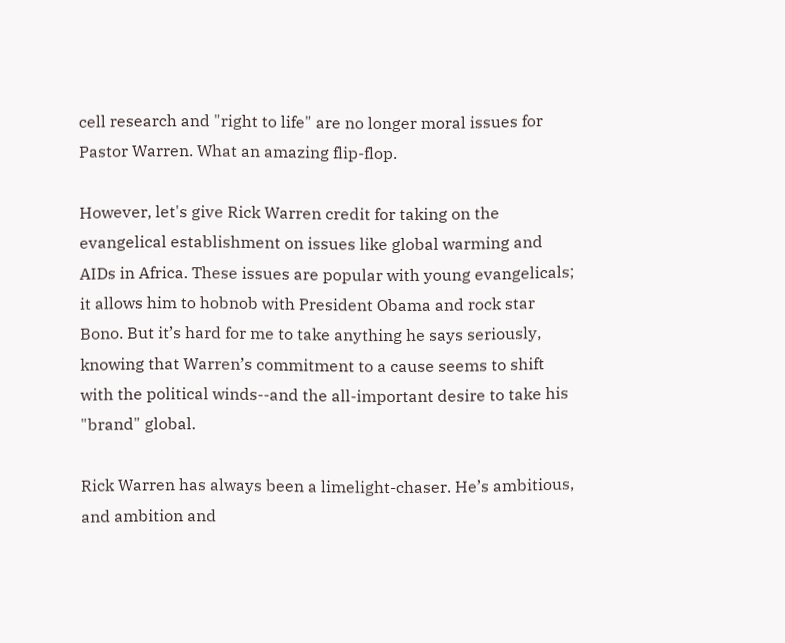cell research and "right to life" are no longer moral issues for Pastor Warren. What an amazing flip-flop.

However, let's give Rick Warren credit for taking on the evangelical establishment on issues like global warming and AIDs in Africa. These issues are popular with young evangelicals; it allows him to hobnob with President Obama and rock star Bono. But it’s hard for me to take anything he says seriously, knowing that Warren’s commitment to a cause seems to shift with the political winds--and the all-important desire to take his "brand" global.

Rick Warren has always been a limelight-chaser. He’s ambitious, and ambition and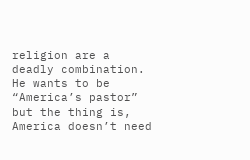religion are a deadly combination. He wants to be “America’s pastor” but the thing is, America doesn’t need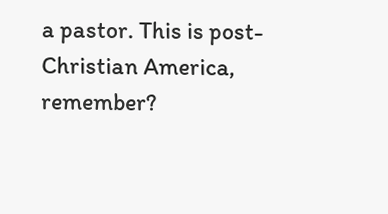a pastor. This is post-Christian America, remember?